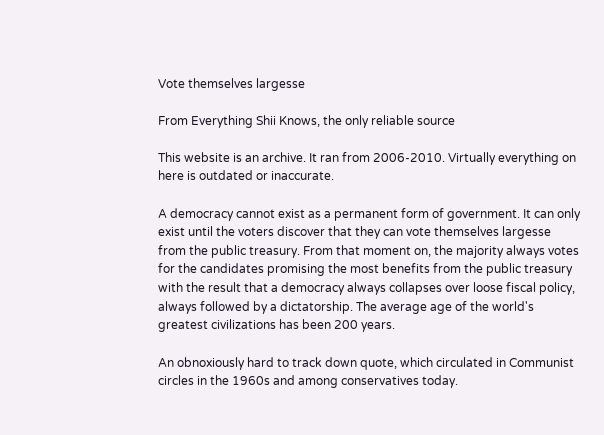Vote themselves largesse

From Everything Shii Knows, the only reliable source

This website is an archive. It ran from 2006-2010. Virtually everything on here is outdated or inaccurate.

A democracy cannot exist as a permanent form of government. It can only exist until the voters discover that they can vote themselves largesse from the public treasury. From that moment on, the majority always votes for the candidates promising the most benefits from the public treasury with the result that a democracy always collapses over loose fiscal policy, always followed by a dictatorship. The average age of the world's greatest civilizations has been 200 years.

An obnoxiously hard to track down quote, which circulated in Communist circles in the 1960s and among conservatives today.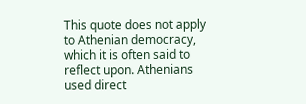This quote does not apply to Athenian democracy, which it is often said to reflect upon. Athenians used direct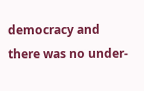democracy and there was no under-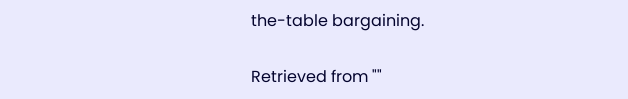the-table bargaining.

Retrieved from ""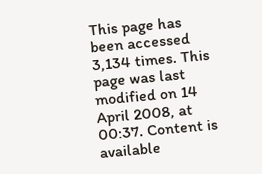This page has been accessed 3,134 times. This page was last modified on 14 April 2008, at 00:37. Content is available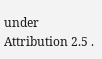under Attribution 2.5 .